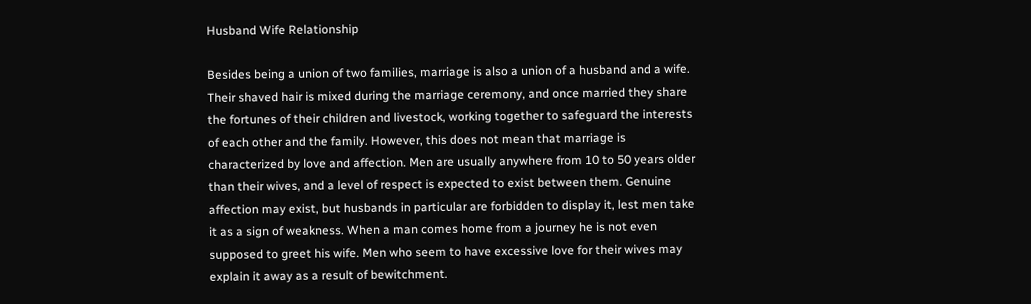Husband Wife Relationship

Besides being a union of two families, marriage is also a union of a husband and a wife. Their shaved hair is mixed during the marriage ceremony, and once married they share the fortunes of their children and livestock, working together to safeguard the interests of each other and the family. However, this does not mean that marriage is characterized by love and affection. Men are usually anywhere from 10 to 50 years older than their wives, and a level of respect is expected to exist between them. Genuine affection may exist, but husbands in particular are forbidden to display it, lest men take it as a sign of weakness. When a man comes home from a journey he is not even supposed to greet his wife. Men who seem to have excessive love for their wives may explain it away as a result of bewitchment.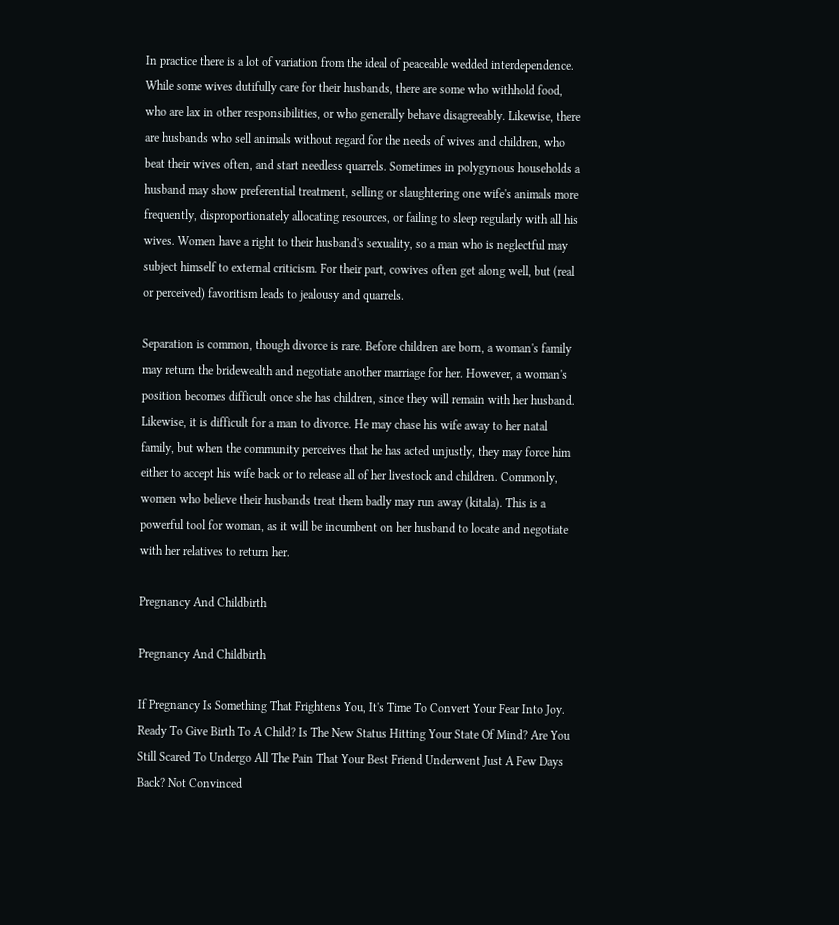In practice there is a lot of variation from the ideal of peaceable wedded interdependence. While some wives dutifully care for their husbands, there are some who withhold food, who are lax in other responsibilities, or who generally behave disagreeably. Likewise, there are husbands who sell animals without regard for the needs of wives and children, who beat their wives often, and start needless quarrels. Sometimes in polygynous households a husband may show preferential treatment, selling or slaughtering one wife's animals more frequently, disproportionately allocating resources, or failing to sleep regularly with all his wives. Women have a right to their husband's sexuality, so a man who is neglectful may subject himself to external criticism. For their part, cowives often get along well, but (real or perceived) favoritism leads to jealousy and quarrels.

Separation is common, though divorce is rare. Before children are born, a woman's family may return the bridewealth and negotiate another marriage for her. However, a woman's position becomes difficult once she has children, since they will remain with her husband. Likewise, it is difficult for a man to divorce. He may chase his wife away to her natal family, but when the community perceives that he has acted unjustly, they may force him either to accept his wife back or to release all of her livestock and children. Commonly, women who believe their husbands treat them badly may run away (kitala). This is a powerful tool for woman, as it will be incumbent on her husband to locate and negotiate with her relatives to return her.

Pregnancy And Childbirth

Pregnancy And Childbirth

If Pregnancy Is Something That Frightens You, It's Time To Convert Your Fear Into Joy. Ready To Give Birth To A Child? Is The New Status Hitting Your State Of Mind? Are You Still Scared To Undergo All The Pain That Your Best Friend Underwent Just A Few Days Back? Not Convinced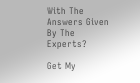With The Answers Given By The Experts?

Get My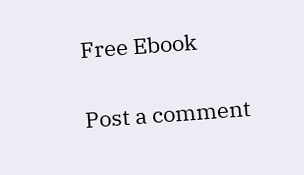Free Ebook

Post a comment